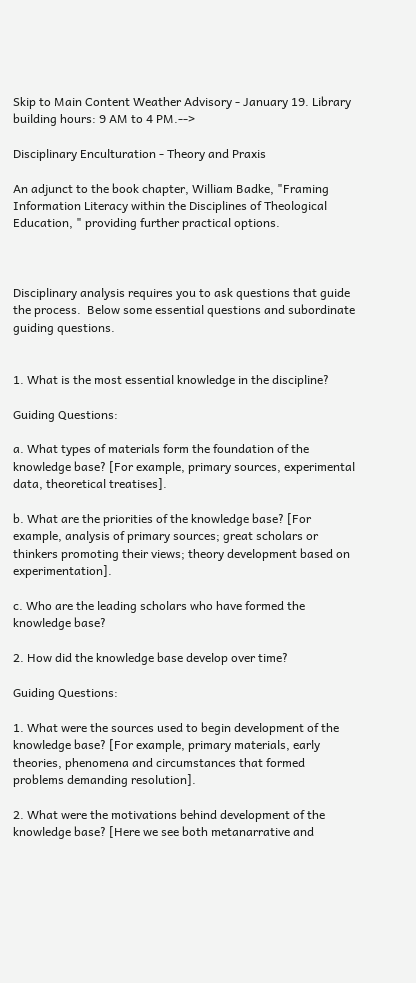Skip to Main Content Weather Advisory - January 19. Library building hours: 9 AM to 4 PM.-->

Disciplinary Enculturation - Theory and Praxis

An adjunct to the book chapter, William Badke, "Framing Information Literacy within the Disciplines of Theological Education, " providing further practical options.



Disciplinary analysis requires you to ask questions that guide the process.  Below some essential questions and subordinate guiding questions.


1. What is the most essential knowledge in the discipline?

Guiding Questions:

a. What types of materials form the foundation of the knowledge base? [For example, primary sources, experimental data, theoretical treatises].

b. What are the priorities of the knowledge base? [For example, analysis of primary sources; great scholars or thinkers promoting their views; theory development based on experimentation].

c. Who are the leading scholars who have formed the knowledge base?

2. How did the knowledge base develop over time?

Guiding Questions:

1. What were the sources used to begin development of the knowledge base? [For example, primary materials, early theories, phenomena and circumstances that formed problems demanding resolution].

2. What were the motivations behind development of the knowledge base? [Here we see both metanarrative and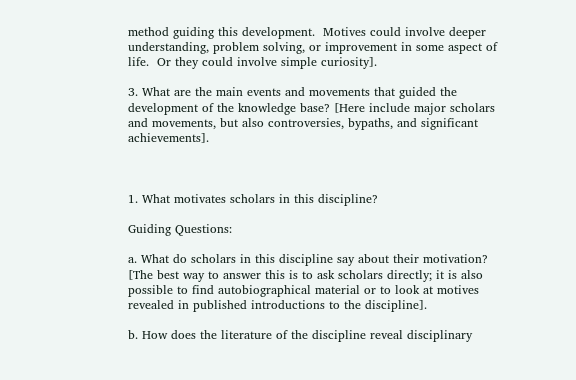method guiding this development.  Motives could involve deeper understanding, problem solving, or improvement in some aspect of life.  Or they could involve simple curiosity].

3. What are the main events and movements that guided the development of the knowledge base? [Here include major scholars and movements, but also controversies, bypaths, and significant achievements].



1. What motivates scholars in this discipline?

Guiding Questions:

a. What do scholars in this discipline say about their motivation? [The best way to answer this is to ask scholars directly; it is also possible to find autobiographical material or to look at motives revealed in published introductions to the discipline].

b. How does the literature of the discipline reveal disciplinary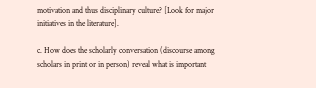motivation and thus disciplinary culture? [Look for major initiatives in the literature].

c. How does the scholarly conversation (discourse among scholars in print or in person) reveal what is important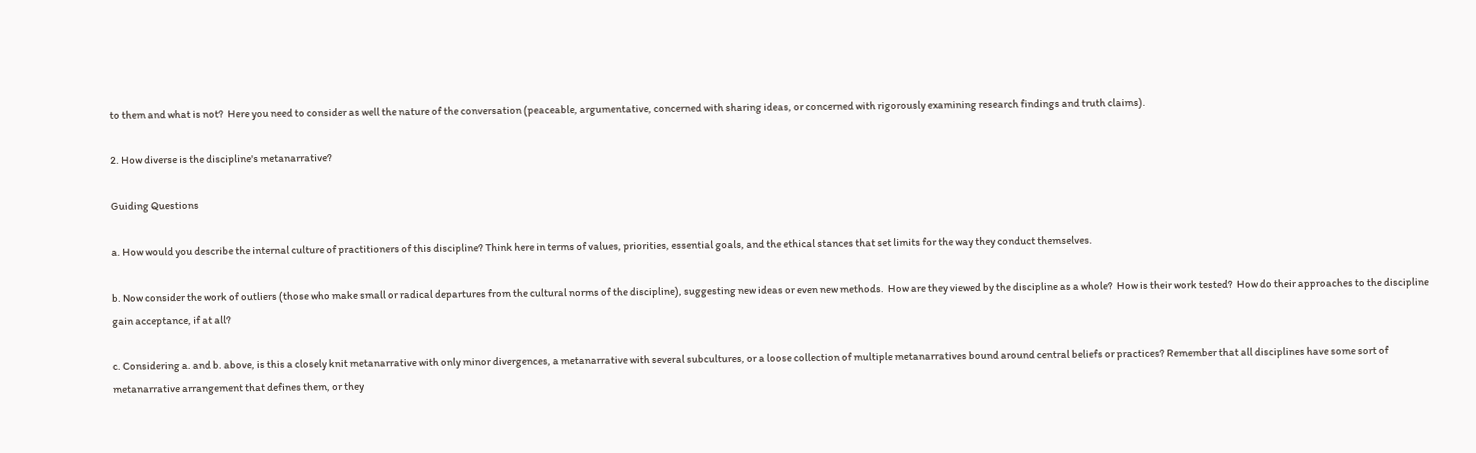to them and what is not?  Here you need to consider as well the nature of the conversation (peaceable, argumentative, concerned with sharing ideas, or concerned with rigorously examining research findings and truth claims).

2. How diverse is the discipline's metanarrative?

Guiding Questions

a. How would you describe the internal culture of practitioners of this discipline? Think here in terms of values, priorities, essential goals, and the ethical stances that set limits for the way they conduct themselves.

b. Now consider the work of outliers (those who make small or radical departures from the cultural norms of the discipline), suggesting new ideas or even new methods.  How are they viewed by the discipline as a whole?  How is their work tested?  How do their approaches to the discipline gain acceptance, if at all?

c. Considering a. and b. above, is this a closely knit metanarrative with only minor divergences, a metanarrative with several subcultures, or a loose collection of multiple metanarratives bound around central beliefs or practices? Remember that all disciplines have some sort of metanarrative arrangement that defines them, or they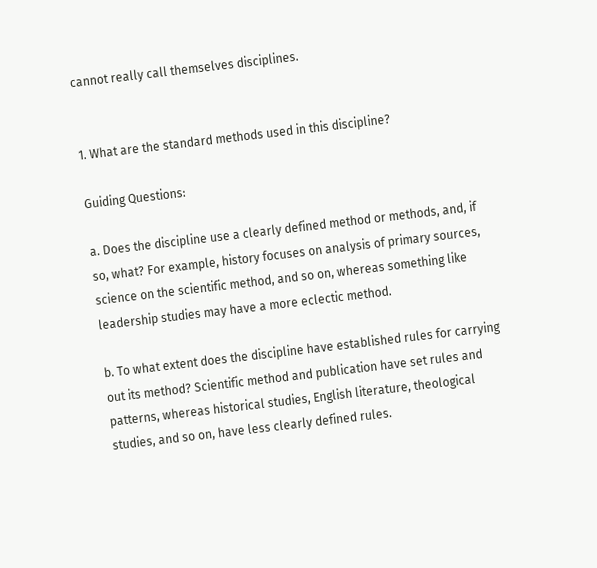cannot really call themselves disciplines.


1. What are the standard methods used in this discipline?

Guiding Questions:

a. Does the discipline use a clearly defined method or methods, and, if so, what? For example, history focuses on analysis of primary sources, science on the scientific method, and so on, whereas something like leadership studies may have a more eclectic method.

b. To what extent does the discipline have established rules for carrying out its method? Scientific method and publication have set rules and patterns, whereas historical studies, English literature, theological studies, and so on, have less clearly defined rules.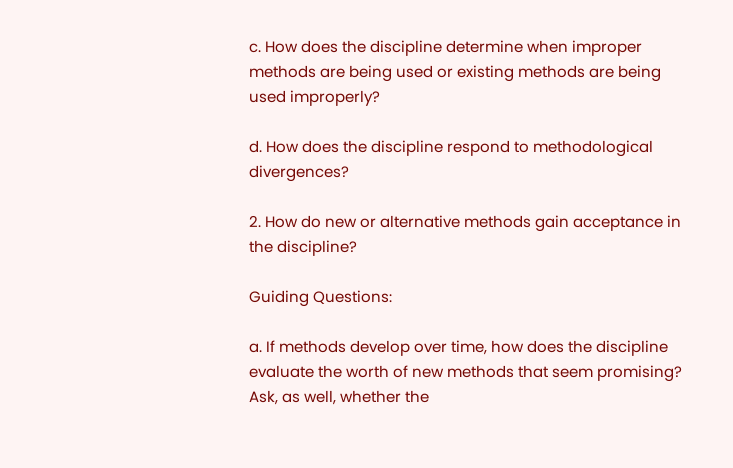c. How does the discipline determine when improper methods are being used or existing methods are being used improperly?

d. How does the discipline respond to methodological divergences?

2. How do new or alternative methods gain acceptance in the discipline?

Guiding Questions:

a. If methods develop over time, how does the discipline evaluate the worth of new methods that seem promising? Ask, as well, whether the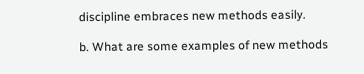discipline embraces new methods easily.

b. What are some examples of new methods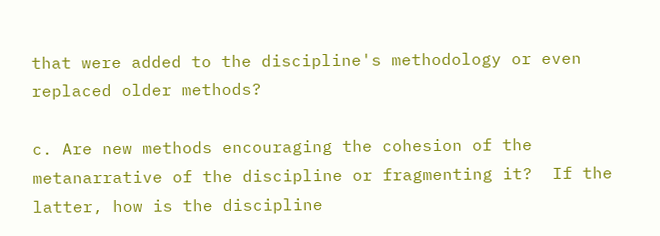that were added to the discipline's methodology or even replaced older methods?

c. Are new methods encouraging the cohesion of the metanarrative of the discipline or fragmenting it?  If the latter, how is the discipline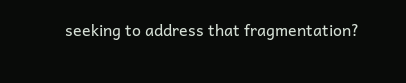seeking to address that fragmentation?